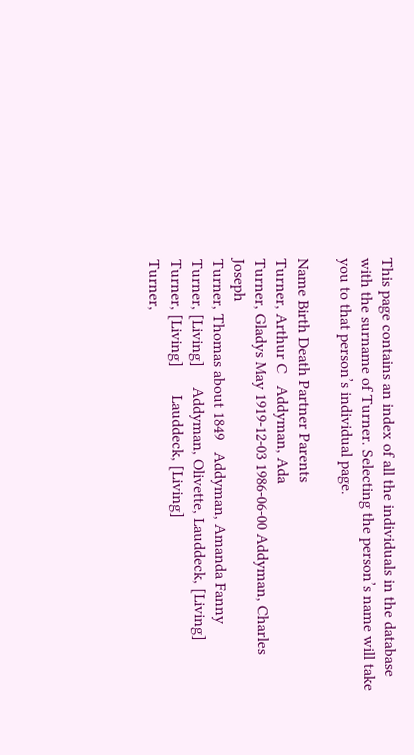This page contains an index of all the individuals in the database with the surname of Turner. Selecting the person’s name will take you to that person’s individual page.

Name Birth Death Partner Parents
Turner, Arthur C   Addyman, Ada
Turner, Gladys May 1919-12-03 1986-06-00 Addyman, Charles Joseph
Turner, Thomas about 1849   Addyman, Amanda Fanny
Turner, [Living]     Addyman, Olivette, Lauddeck, [Living]
Turner, [Living]       Lauddeck, [Living]
Turner,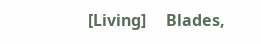[Living]     Blades,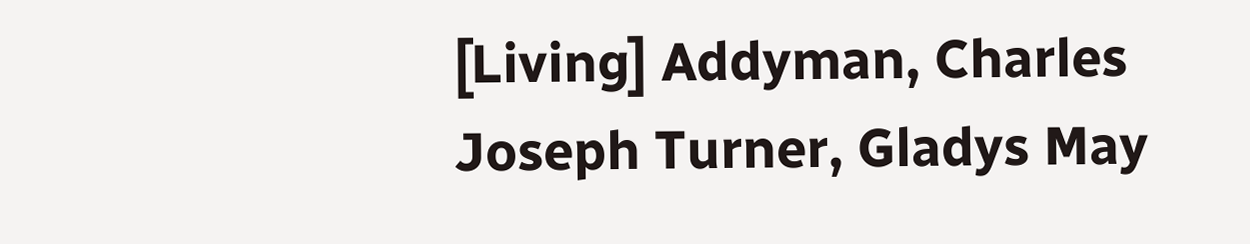[Living] Addyman, Charles Joseph Turner, Gladys May